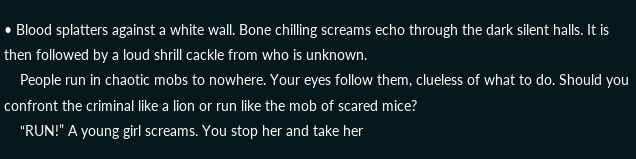• Blood splatters against a white wall. Bone chilling screams echo through the dark silent halls. It is then followed by a loud shrill cackle from who is unknown.
    People run in chaotic mobs to nowhere. Your eyes follow them, clueless of what to do. Should you confront the criminal like a lion or run like the mob of scared mice?
    “RUN!” A young girl screams. You stop her and take her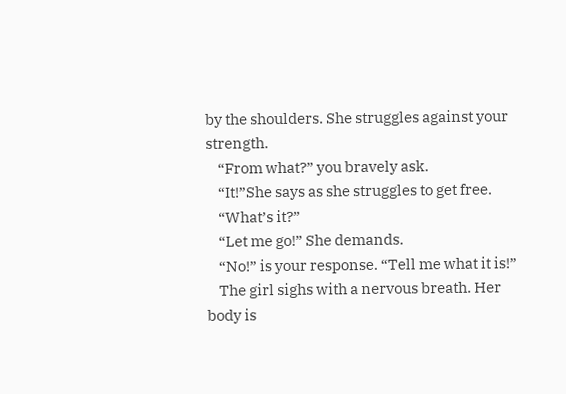by the shoulders. She struggles against your strength.
    “From what?” you bravely ask.
    “It!”She says as she struggles to get free.
    “What’s it?”
    “Let me go!” She demands.
    “No!” is your response. “Tell me what it is!”
    The girl sighs with a nervous breath. Her body is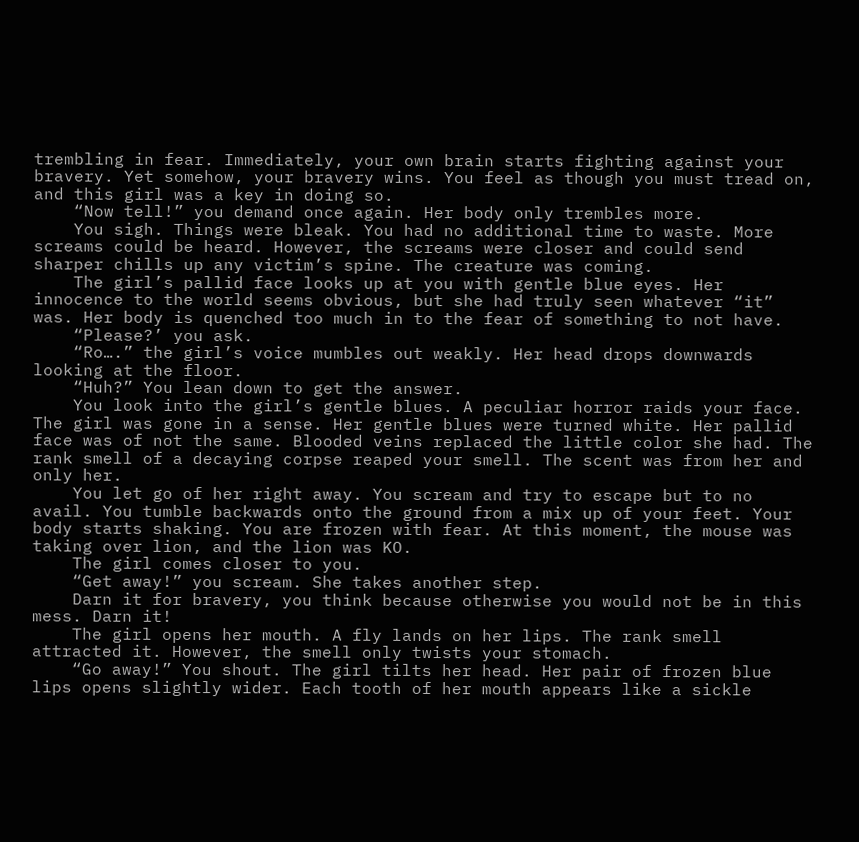trembling in fear. Immediately, your own brain starts fighting against your bravery. Yet somehow, your bravery wins. You feel as though you must tread on, and this girl was a key in doing so.
    “Now tell!” you demand once again. Her body only trembles more.
    You sigh. Things were bleak. You had no additional time to waste. More screams could be heard. However, the screams were closer and could send sharper chills up any victim’s spine. The creature was coming.
    The girl’s pallid face looks up at you with gentle blue eyes. Her innocence to the world seems obvious, but she had truly seen whatever “it” was. Her body is quenched too much in to the fear of something to not have.
    “Please?’ you ask.
    “Ro….” the girl’s voice mumbles out weakly. Her head drops downwards looking at the floor.
    “Huh?” You lean down to get the answer.
    You look into the girl’s gentle blues. A peculiar horror raids your face. The girl was gone in a sense. Her gentle blues were turned white. Her pallid face was of not the same. Blooded veins replaced the little color she had. The rank smell of a decaying corpse reaped your smell. The scent was from her and only her.
    You let go of her right away. You scream and try to escape but to no avail. You tumble backwards onto the ground from a mix up of your feet. Your body starts shaking. You are frozen with fear. At this moment, the mouse was taking over lion, and the lion was KO.
    The girl comes closer to you.
    “Get away!” you scream. She takes another step.
    Darn it for bravery, you think because otherwise you would not be in this mess. Darn it!
    The girl opens her mouth. A fly lands on her lips. The rank smell attracted it. However, the smell only twists your stomach.
    “Go away!” You shout. The girl tilts her head. Her pair of frozen blue lips opens slightly wider. Each tooth of her mouth appears like a sickle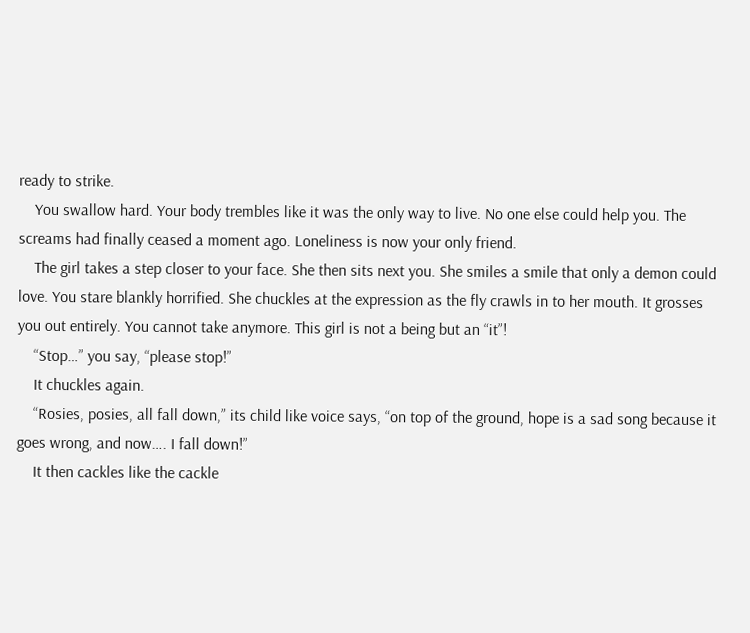ready to strike.
    You swallow hard. Your body trembles like it was the only way to live. No one else could help you. The screams had finally ceased a moment ago. Loneliness is now your only friend.
    The girl takes a step closer to your face. She then sits next you. She smiles a smile that only a demon could love. You stare blankly horrified. She chuckles at the expression as the fly crawls in to her mouth. It grosses you out entirely. You cannot take anymore. This girl is not a being but an “it”!
    “Stop…” you say, “please stop!”
    It chuckles again.
    “Rosies, posies, all fall down,” its child like voice says, “on top of the ground, hope is a sad song because it goes wrong, and now…. I fall down!”
    It then cackles like the cackle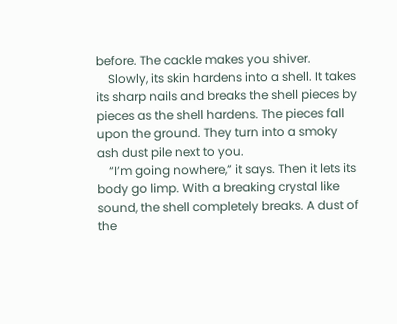before. The cackle makes you shiver.
    Slowly, its skin hardens into a shell. It takes its sharp nails and breaks the shell pieces by pieces as the shell hardens. The pieces fall upon the ground. They turn into a smoky ash dust pile next to you.
    “I’m going nowhere,” it says. Then it lets its body go limp. With a breaking crystal like sound, the shell completely breaks. A dust of the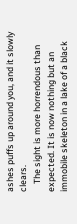ashes puffs up around you, and it slowly clears.
    The sight is more horrendous than expected. It is now nothing but an immobile skeleton in a lake of a black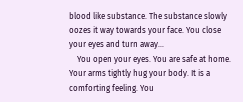blood like substance. The substance slowly oozes it way towards your face. You close your eyes and turn away…
    You open your eyes. You are safe at home. Your arms tightly hug your body. It is a comforting feeling. You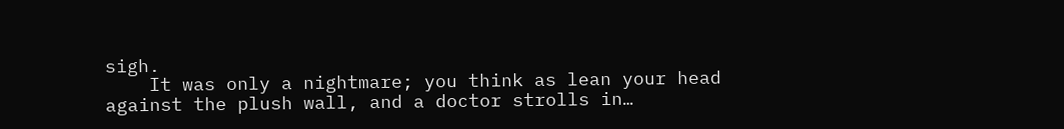sigh.
    It was only a nightmare; you think as lean your head against the plush wall, and a doctor strolls in…